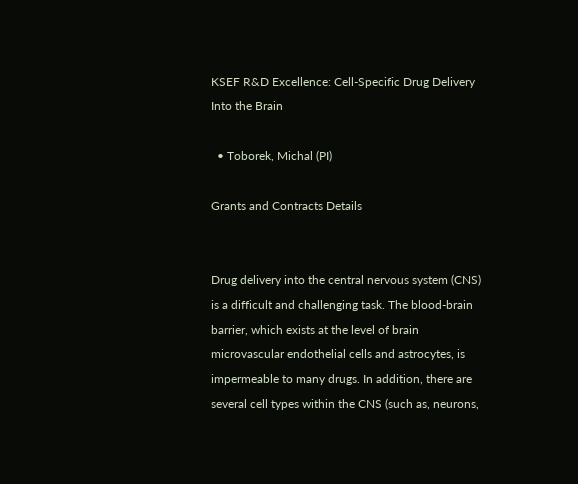KSEF R&D Excellence: Cell-Specific Drug Delivery Into the Brain

  • Toborek, Michal (PI)

Grants and Contracts Details


Drug delivery into the central nervous system (CNS) is a difficult and challenging task. The blood-brain barrier, which exists at the level of brain microvascular endothelial cells and astrocytes, is impermeable to many drugs. In addition, there are several cell types within the CNS (such as, neurons,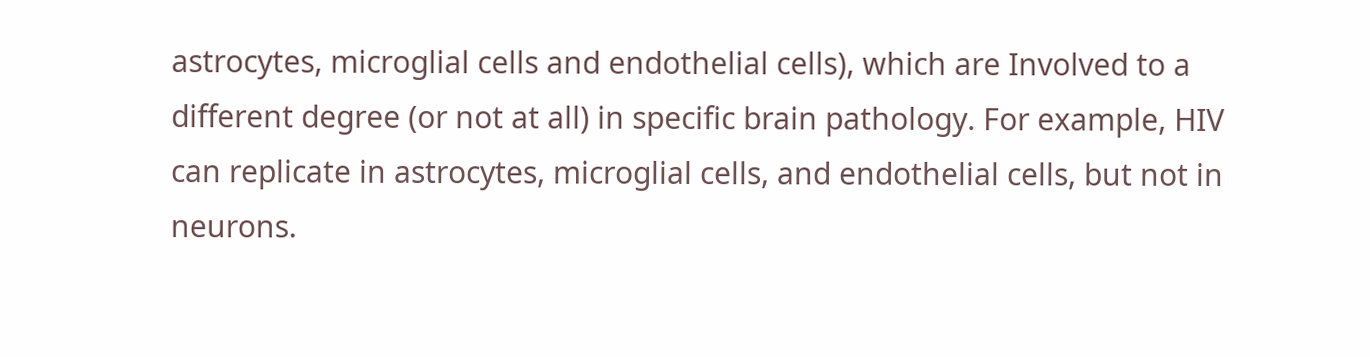astrocytes, microglial cells and endothelial cells), which are Involved to a different degree (or not at all) in specific brain pathology. For example, HIV can replicate in astrocytes, microglial cells, and endothelial cells, but not in neurons.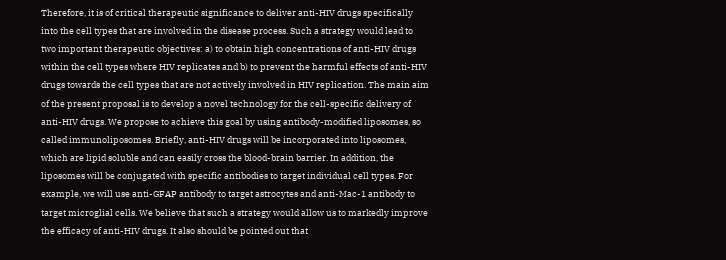Therefore, it is of critical therapeutic significance to deliver anti-HIV drugs specifically into the cell types that are involved in the disease process. Such a strategy would lead to two important therapeutic objectives: a) to obtain high concentrations of anti-HIV drugs within the cell types where HIV replicates and b) to prevent the harmful effects of anti-HIV drugs towards the cell types that are not actively involved in HIV replication. The main aim of the present proposal is to develop a novel technology for the cell-specific delivery of anti-HIV drugs. We propose to achieve this goal by using antibody-modified liposomes, so called immunoliposomes. Briefly, anti-HIV drugs will be incorporated into liposomes, which are lipid soluble and can easily cross the blood-brain barrier. In addition, the liposomes will be conjugated with specific antibodies to target individual cell types. For example, we will use anti-GFAP antibody to target astrocytes and anti-Mac-1 antibody to target microglial cells. We believe that such a strategy would allow us to markedly improve the efficacy of anti-HIV drugs. It also should be pointed out that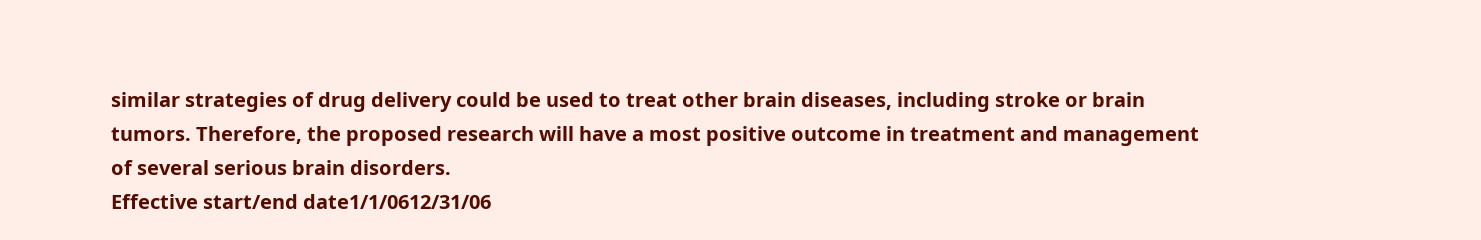similar strategies of drug delivery could be used to treat other brain diseases, including stroke or brain tumors. Therefore, the proposed research will have a most positive outcome in treatment and management of several serious brain disorders.
Effective start/end date1/1/0612/31/06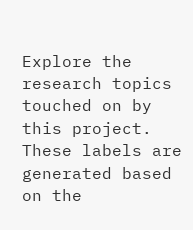Explore the research topics touched on by this project. These labels are generated based on the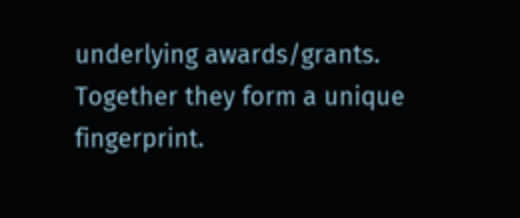underlying awards/grants. Together they form a unique fingerprint.